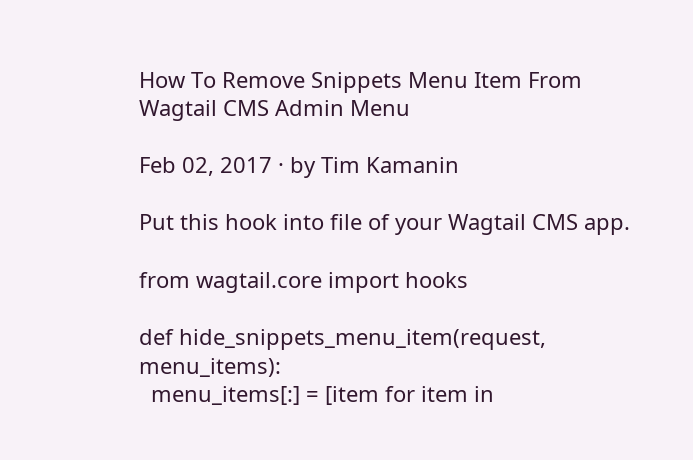How To Remove Snippets Menu Item From Wagtail CMS Admin Menu

Feb 02, 2017 · by Tim Kamanin

Put this hook into file of your Wagtail CMS app.

from wagtail.core import hooks

def hide_snippets_menu_item(request, menu_items):
  menu_items[:] = [item for item in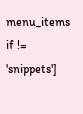menu_items if != 'snippets']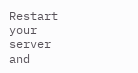Restart your server and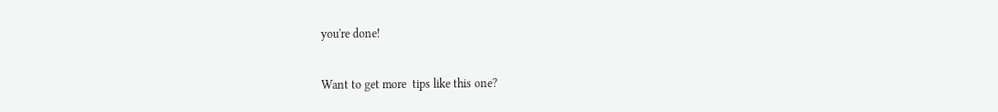you're done!

Want to get more  tips like this one?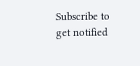Subscribe to get notified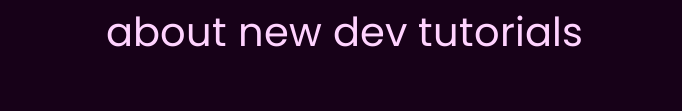about new dev tutorials